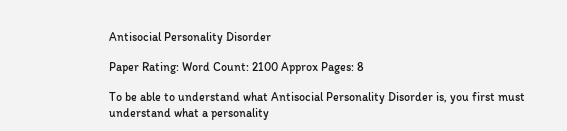Antisocial Personality Disorder

Paper Rating: Word Count: 2100 Approx Pages: 8

To be able to understand what Antisocial Personality Disorder is, you first must understand what a personality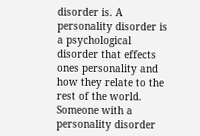disorder is. A personality disorder is a psychological disorder that effects ones personality and how they relate to the rest of the world. Someone with a personality disorder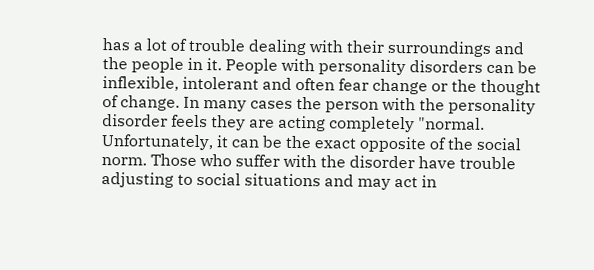has a lot of trouble dealing with their surroundings and the people in it. People with personality disorders can be inflexible, intolerant and often fear change or the thought of change. In many cases the person with the personality disorder feels they are acting completely "normal.  Unfortunately, it can be the exact opposite of the social norm. Those who suffer with the disorder have trouble adjusting to social situations and may act in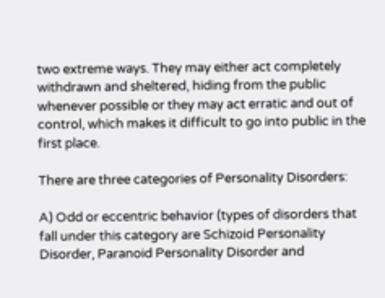two extreme ways. They may either act completely withdrawn and sheltered, hiding from the public whenever possible or they may act erratic and out of control, which makes it difficult to go into public in the first place.

There are three categories of Personality Disorders:

A) Odd or eccentric behavior (types of disorders that fall under this category are Schizoid Personality Disorder, Paranoid Personality Disorder and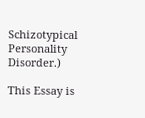Schizotypical Personality Disorder.)

This Essay is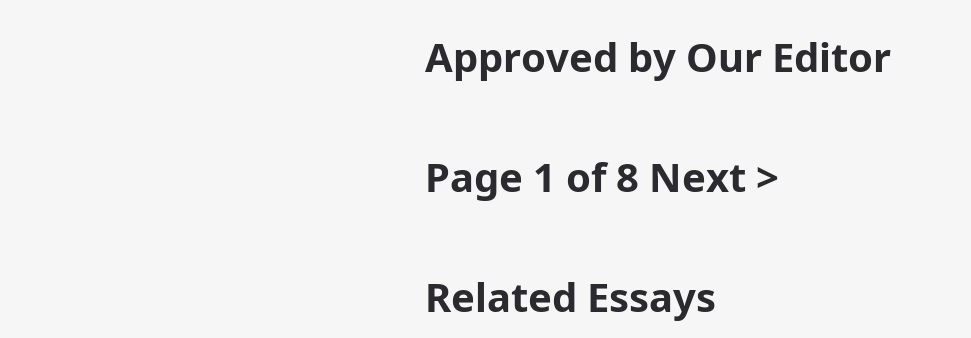Approved by Our Editor

Page 1 of 8 Next >

Related Essays